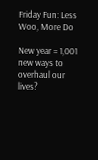Friday Fun: Less Woo, More Do

New year = 1,001 new ways to overhaul our lives?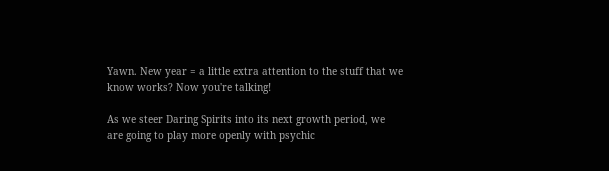Yawn. New year = a little extra attention to the stuff that we know works? Now you're talking!

As we steer Daring Spirits into its next growth period, we are going to play more openly with psychic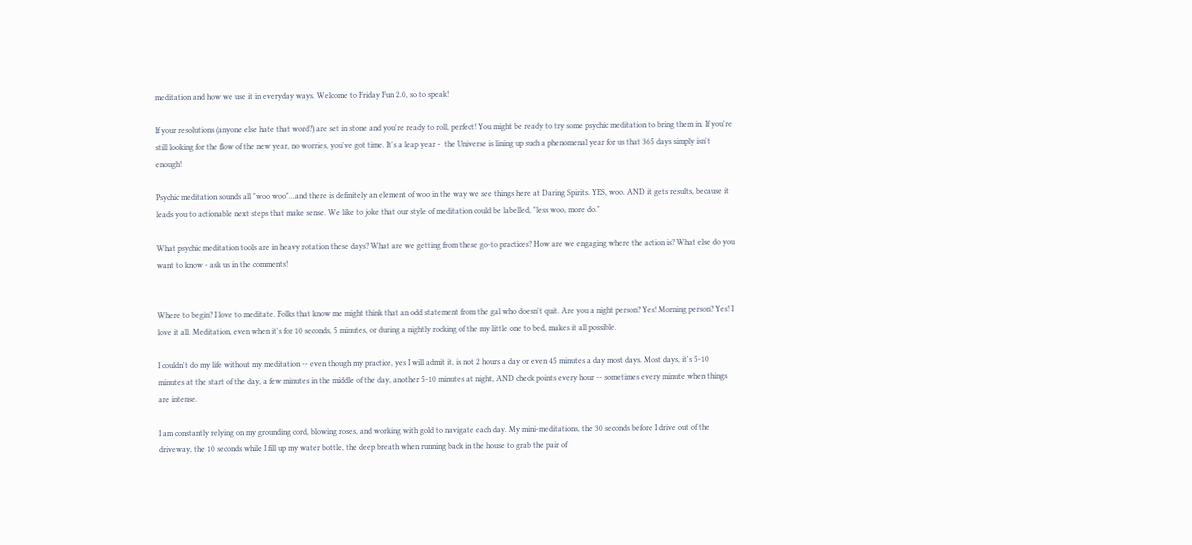meditation and how we use it in everyday ways. Welcome to Friday Fun 2.0, so to speak!

If your resolutions (anyone else hate that word?) are set in stone and you're ready to roll, perfect! You might be ready to try some psychic meditation to bring them in. If you're still looking for the flow of the new year, no worries, you've got time. It's a leap year -  the Universe is lining up such a phenomenal year for us that 365 days simply isn't enough!

Psychic meditation sounds all "woo woo"...and there is definitely an element of woo in the way we see things here at Daring Spirits. YES, woo. AND it gets results, because it leads you to actionable next steps that make sense. We like to joke that our style of meditation could be labelled, "less woo, more do."

What psychic meditation tools are in heavy rotation these days? What are we getting from these go-to practices? How are we engaging where the action is? What else do you want to know - ask us in the comments!


Where to begin? I love to meditate. Folks that know me might think that an odd statement from the gal who doesn't quit. Are you a night person? Yes! Morning person? Yes! I love it all. Meditation, even when it's for 10 seconds, 5 minutes, or during a nightly rocking of the my little one to bed, makes it all possible.

I couldn't do my life without my meditation -- even though my practice, yes I will admit it, is not 2 hours a day or even 45 minutes a day most days. Most days, it's 5-10 minutes at the start of the day, a few minutes in the middle of the day, another 5-10 minutes at night, AND check points every hour -- sometimes every minute when things are intense.

I am constantly relying on my grounding cord, blowing roses, and working with gold to navigate each day. My mini-meditations, the 30 seconds before I drive out of the driveway, the 10 seconds while I fill up my water bottle, the deep breath when running back in the house to grab the pair of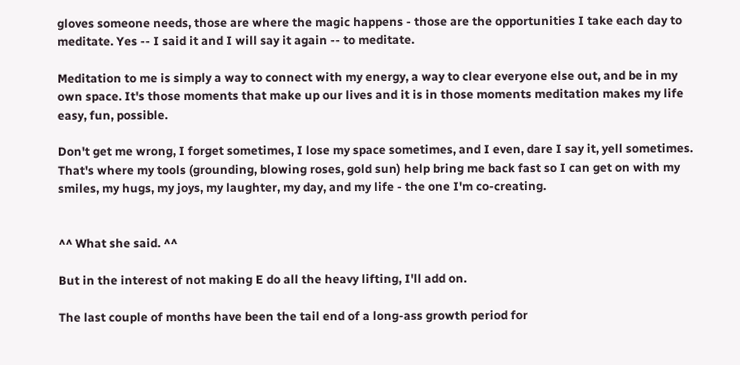gloves someone needs, those are where the magic happens - those are the opportunities I take each day to meditate. Yes -- I said it and I will say it again -- to meditate.

Meditation to me is simply a way to connect with my energy, a way to clear everyone else out, and be in my own space. It's those moments that make up our lives and it is in those moments meditation makes my life easy, fun, possible.

Don't get me wrong, I forget sometimes, I lose my space sometimes, and I even, dare I say it, yell sometimes. That's where my tools (grounding, blowing roses, gold sun) help bring me back fast so I can get on with my smiles, my hugs, my joys, my laughter, my day, and my life - the one I'm co-creating.


^^ What she said. ^^

But in the interest of not making E do all the heavy lifting, I'll add on.

The last couple of months have been the tail end of a long-ass growth period for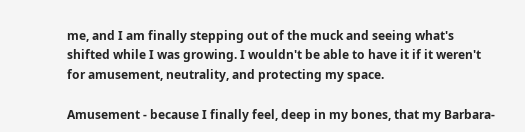me, and I am finally stepping out of the muck and seeing what's shifted while I was growing. I wouldn't be able to have it if it weren't for amusement, neutrality, and protecting my space.

Amusement - because I finally feel, deep in my bones, that my Barbara-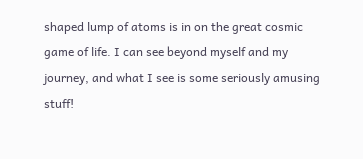shaped lump of atoms is in on the great cosmic game of life. I can see beyond myself and my journey, and what I see is some seriously amusing stuff!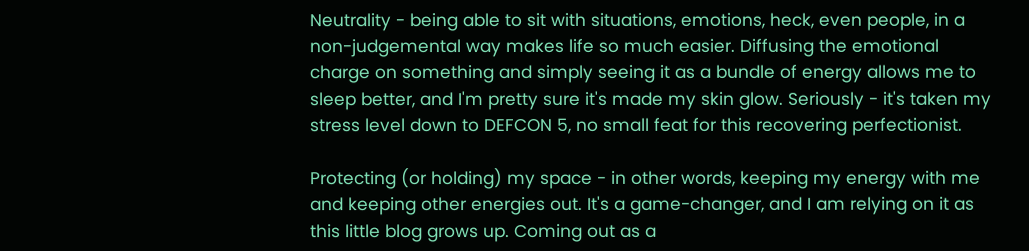Neutrality - being able to sit with situations, emotions, heck, even people, in a non-judgemental way makes life so much easier. Diffusing the emotional charge on something and simply seeing it as a bundle of energy allows me to sleep better, and I'm pretty sure it's made my skin glow. Seriously - it's taken my stress level down to DEFCON 5, no small feat for this recovering perfectionist.

Protecting (or holding) my space - in other words, keeping my energy with me and keeping other energies out. It's a game-changer, and I am relying on it as this little blog grows up. Coming out as a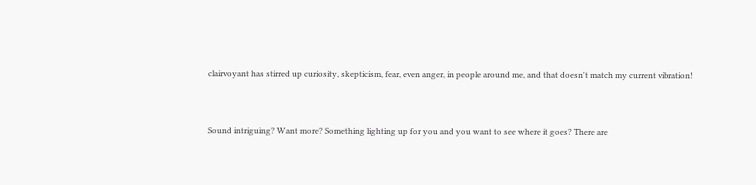clairvoyant has stirred up curiosity, skepticism, fear, even anger, in people around me, and that doesn't match my current vibration!


Sound intriguing? Want more? Something lighting up for you and you want to see where it goes? There are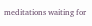meditations waiting for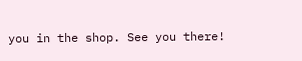you in the shop. See you there!